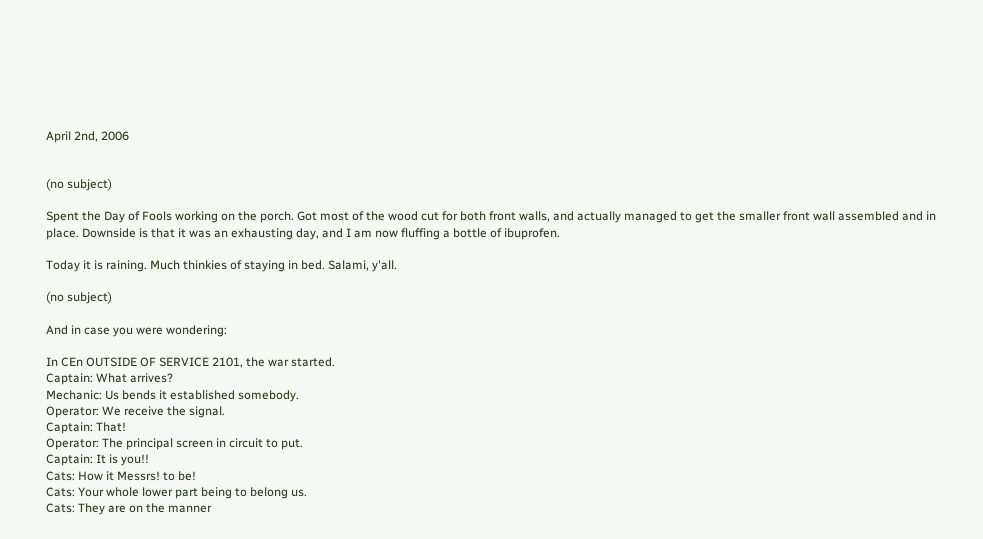April 2nd, 2006


(no subject)

Spent the Day of Fools working on the porch. Got most of the wood cut for both front walls, and actually managed to get the smaller front wall assembled and in place. Downside is that it was an exhausting day, and I am now fluffing a bottle of ibuprofen.

Today it is raining. Much thinkies of staying in bed. Salami, y'all.

(no subject)

And in case you were wondering:

In CEn OUTSIDE OF SERVICE 2101, the war started.
Captain: What arrives?
Mechanic: Us bends it established somebody.
Operator: We receive the signal.
Captain: That!
Operator: The principal screen in circuit to put.
Captain: It is you!!
Cats: How it Messrs! to be!
Cats: Your whole lower part being to belong us.
Cats: They are on the manner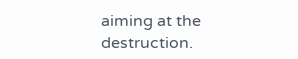aiming at the destruction.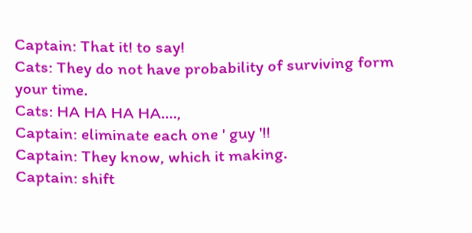Captain: That it! to say!
Cats: They do not have probability of surviving form your time.
Cats: HA HA HA HA....,
Captain: eliminate each one ' guy '!!
Captain: They know, which it making.
Captain: shift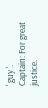' guy '.
Captain: For great justice.